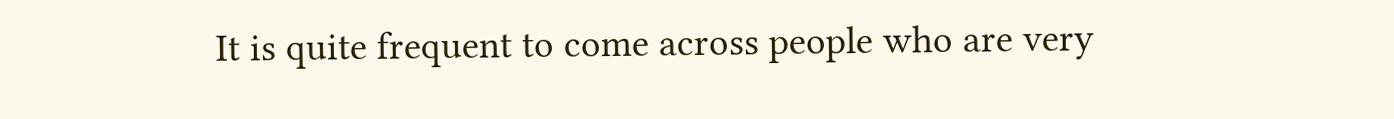It is quite frequent to come across people who are very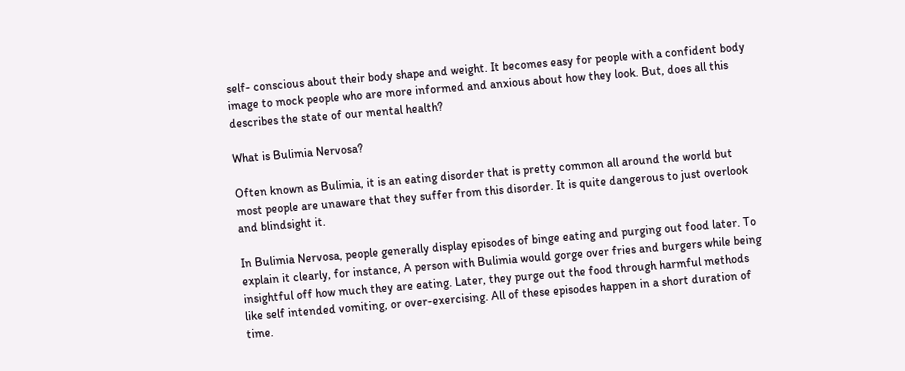self- conscious about their body shape and weight. It becomes easy for people with a confident body image to mock people who are more informed and anxious about how they look. But, does all this describes the state of our mental health?

What is Bulimia Nervosa?

Often known as Bulimia, it is an eating disorder that is pretty common all around the world but most people are unaware that they suffer from this disorder. It is quite dangerous to just overlook and blindsight it.

In Bulimia Nervosa, people generally display episodes of binge eating and purging out food later. To explain it clearly, for instance, A person with Bulimia would gorge over fries and burgers while being insightful off how much they are eating. Later, they purge out the food through harmful methods like self intended vomiting, or over-exercising. All of these episodes happen in a short duration of time.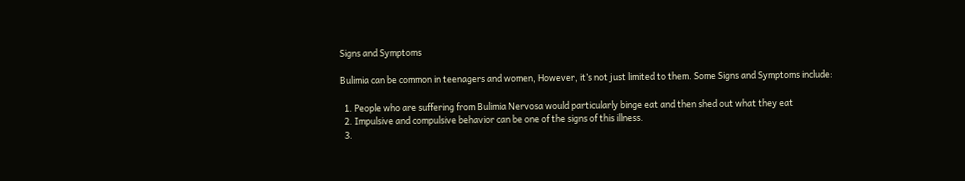Signs and Symptoms

Bulimia can be common in teenagers and women, However, it’s not just limited to them. Some Signs and Symptoms include:

  1. People who are suffering from Bulimia Nervosa would particularly binge eat and then shed out what they eat
  2. Impulsive and compulsive behavior can be one of the signs of this illness.
  3.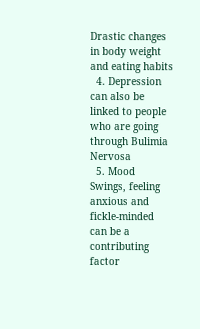Drastic changes in body weight and eating habits
  4. Depression can also be linked to people who are going through Bulimia Nervosa
  5. Mood Swings, feeling anxious and fickle-minded can be a contributing factor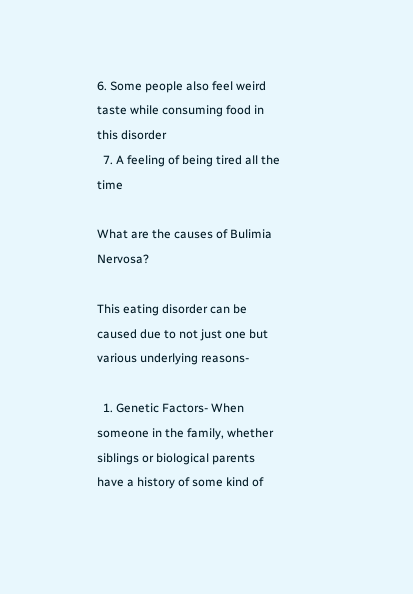6. Some people also feel weird taste while consuming food in this disorder
  7. A feeling of being tired all the time

What are the causes of Bulimia Nervosa?

This eating disorder can be caused due to not just one but various underlying reasons-

  1. Genetic Factors- When someone in the family, whether siblings or biological parents have a history of some kind of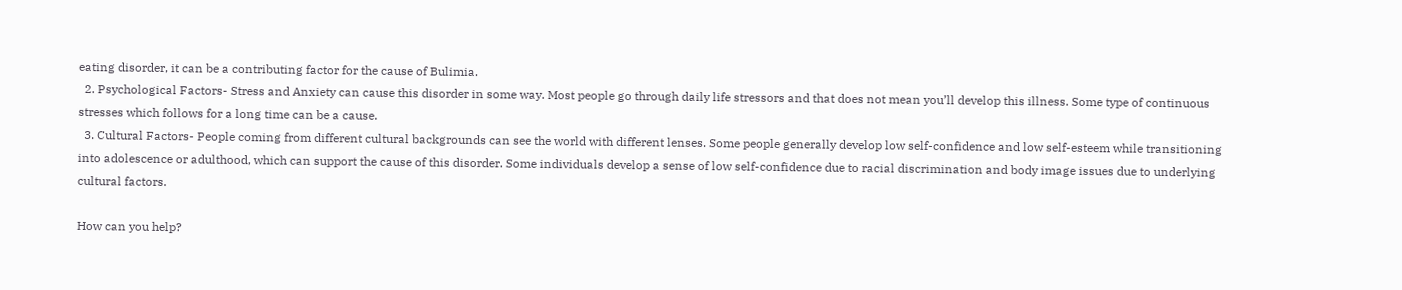eating disorder, it can be a contributing factor for the cause of Bulimia.
  2. Psychological Factors- Stress and Anxiety can cause this disorder in some way. Most people go through daily life stressors and that does not mean you’ll develop this illness. Some type of continuous stresses which follows for a long time can be a cause.
  3. Cultural Factors- People coming from different cultural backgrounds can see the world with different lenses. Some people generally develop low self-confidence and low self-esteem while transitioning into adolescence or adulthood, which can support the cause of this disorder. Some individuals develop a sense of low self-confidence due to racial discrimination and body image issues due to underlying cultural factors.

How can you help?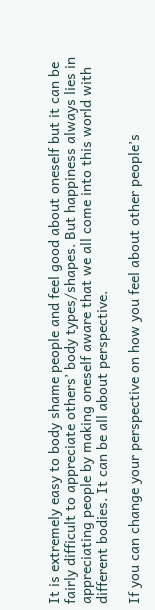It is extremely easy to body shame people and feel good about oneself but it can be fairly difficult to appreciate others’ body types/shapes. But happiness always lies in appreciating people by making oneself aware that we all come into this world with different bodies. It can be all about perspective.

If you can change your perspective on how you feel about other people’s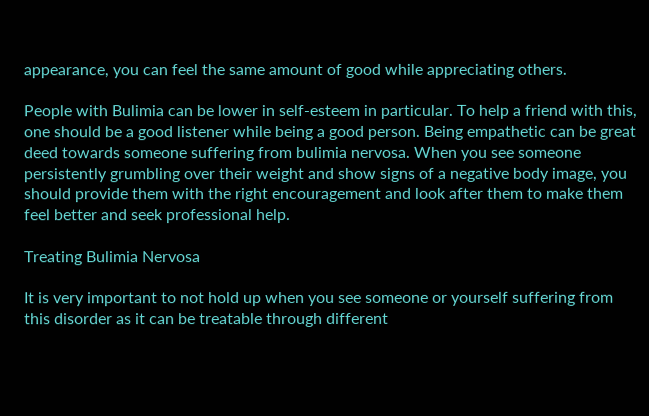appearance, you can feel the same amount of good while appreciating others.

People with Bulimia can be lower in self-esteem in particular. To help a friend with this, one should be a good listener while being a good person. Being empathetic can be great deed towards someone suffering from bulimia nervosa. When you see someone persistently grumbling over their weight and show signs of a negative body image, you should provide them with the right encouragement and look after them to make them feel better and seek professional help.

Treating Bulimia Nervosa

It is very important to not hold up when you see someone or yourself suffering from this disorder as it can be treatable through different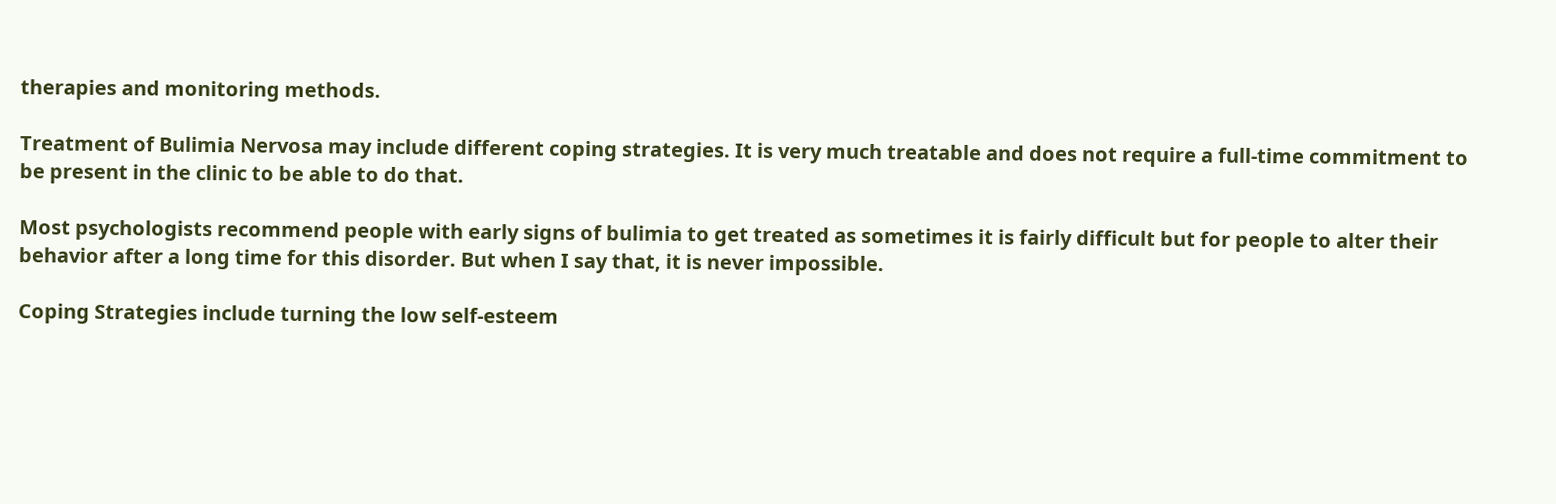therapies and monitoring methods.

Treatment of Bulimia Nervosa may include different coping strategies. It is very much treatable and does not require a full-time commitment to be present in the clinic to be able to do that.

Most psychologists recommend people with early signs of bulimia to get treated as sometimes it is fairly difficult but for people to alter their behavior after a long time for this disorder. But when I say that, it is never impossible.

Coping Strategies include turning the low self-esteem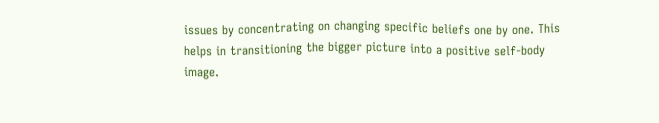issues by concentrating on changing specific beliefs one by one. This helps in transitioning the bigger picture into a positive self-body image.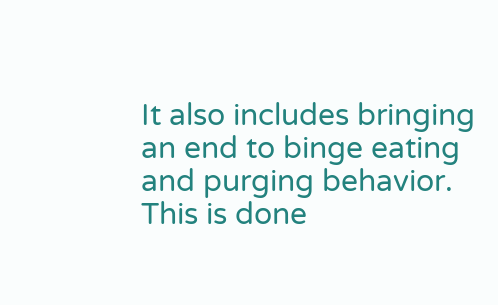It also includes bringing an end to binge eating and purging behavior. This is done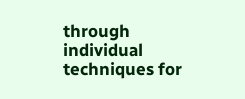through individual techniques for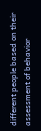different people based on their assessment of behavior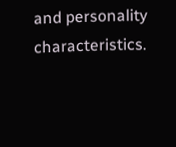and personality characteristics.